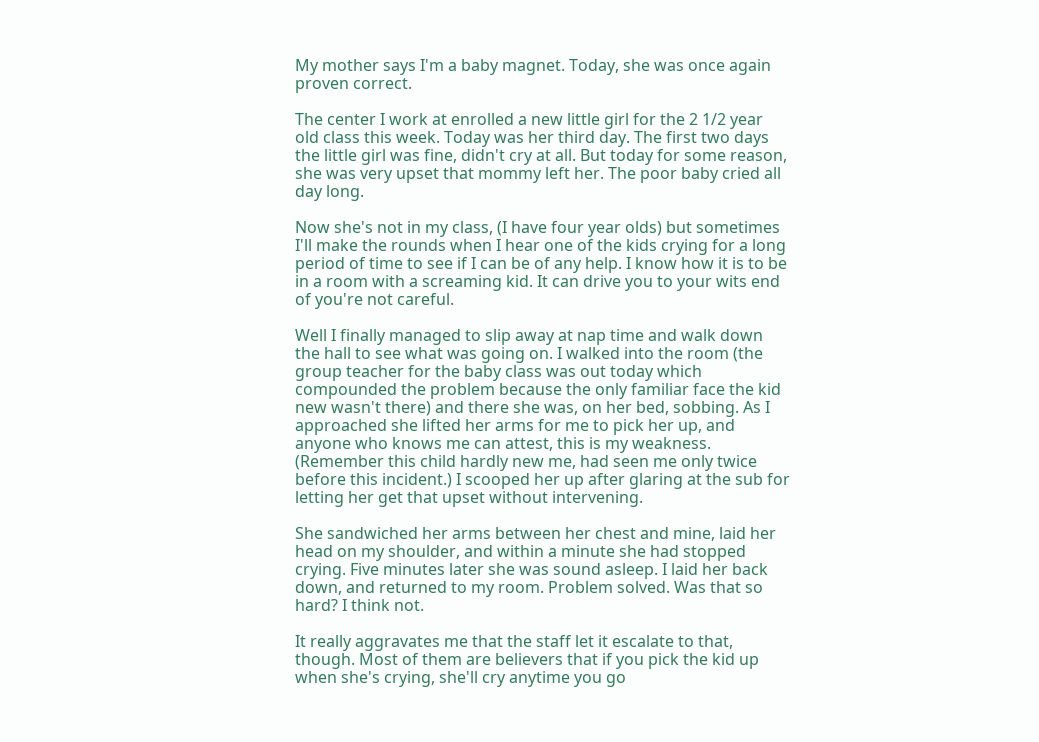My mother says I'm a baby magnet. Today, she was once again proven correct.

The center I work at enrolled a new little girl for the 2 1/2 year old class this week. Today was her third day. The first two days the little girl was fine, didn't cry at all. But today for some reason, she was very upset that mommy left her. The poor baby cried all day long.

Now she's not in my class, (I have four year olds) but sometimes I'll make the rounds when I hear one of the kids crying for a long period of time to see if I can be of any help. I know how it is to be in a room with a screaming kid. It can drive you to your wits end of you're not careful.

Well I finally managed to slip away at nap time and walk down the hall to see what was going on. I walked into the room (the group teacher for the baby class was out today which compounded the problem because the only familiar face the kid new wasn't there) and there she was, on her bed, sobbing. As I approached she lifted her arms for me to pick her up, and anyone who knows me can attest, this is my weakness. (Remember this child hardly new me, had seen me only twice before this incident.) I scooped her up after glaring at the sub for letting her get that upset without intervening.

She sandwiched her arms between her chest and mine, laid her head on my shoulder, and within a minute she had stopped crying. Five minutes later she was sound asleep. I laid her back down, and returned to my room. Problem solved. Was that so hard? I think not.

It really aggravates me that the staff let it escalate to that, though. Most of them are believers that if you pick the kid up when she's crying, she'll cry anytime you go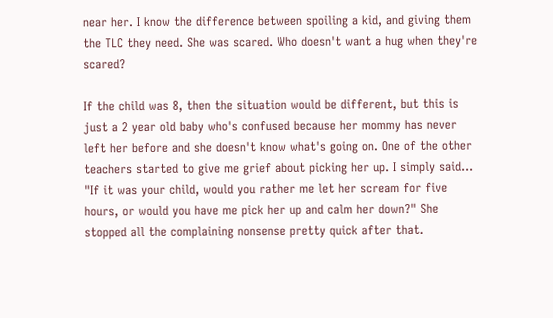near her. I know the difference between spoiling a kid, and giving them the TLC they need. She was scared. Who doesn't want a hug when they're scared?

If the child was 8, then the situation would be different, but this is just a 2 year old baby who's confused because her mommy has never left her before and she doesn't know what's going on. One of the other teachers started to give me grief about picking her up. I simply said... "If it was your child, would you rather me let her scream for five hours, or would you have me pick her up and calm her down?" She stopped all the complaining nonsense pretty quick after that.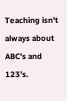Teaching isn't always about ABC's and 123's.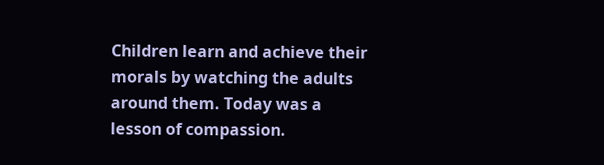Children learn and achieve their morals by watching the adults around them. Today was a lesson of compassion.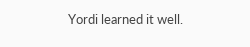Yordi learned it well.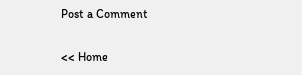Post a Comment

<< Home